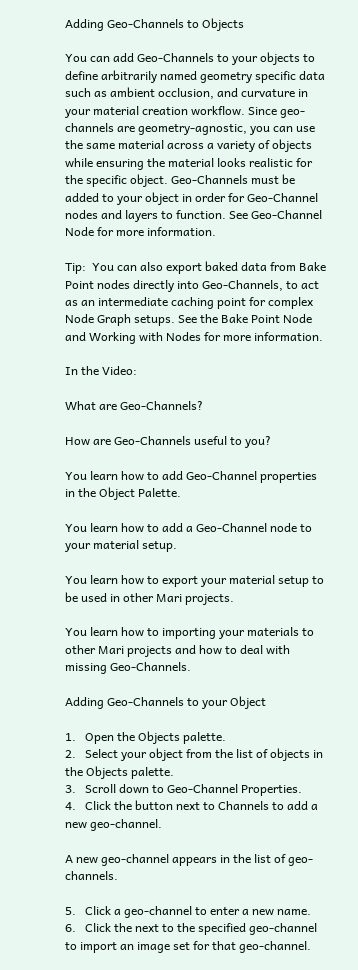Adding Geo-Channels to Objects

You can add Geo-Channels to your objects to define arbitrarily named geometry specific data such as ambient occlusion, and curvature in your material creation workflow. Since geo-channels are geometry-agnostic, you can use the same material across a variety of objects while ensuring the material looks realistic for the specific object. Geo-Channels must be added to your object in order for Geo-Channel nodes and layers to function. See Geo-Channel Node for more information.

Tip:  You can also export baked data from Bake Point nodes directly into Geo-Channels, to act as an intermediate caching point for complex Node Graph setups. See the Bake Point Node and Working with Nodes for more information.

In the Video:

What are Geo-Channels?

How are Geo-Channels useful to you?

You learn how to add Geo-Channel properties in the Object Palette.

You learn how to add a Geo-Channel node to your material setup.

You learn how to export your material setup to be used in other Mari projects.

You learn how to importing your materials to other Mari projects and how to deal with missing Geo-Channels.

Adding Geo-Channels to your Object

1.   Open the Objects palette.
2.   Select your object from the list of objects in the Objects palette.
3.   Scroll down to Geo-Channel Properties.
4.   Click the button next to Channels to add a new geo-channel.

A new geo-channel appears in the list of geo-channels.

5.   Click a geo-channel to enter a new name.
6.   Click the next to the specified geo-channel to import an image set for that geo-channel.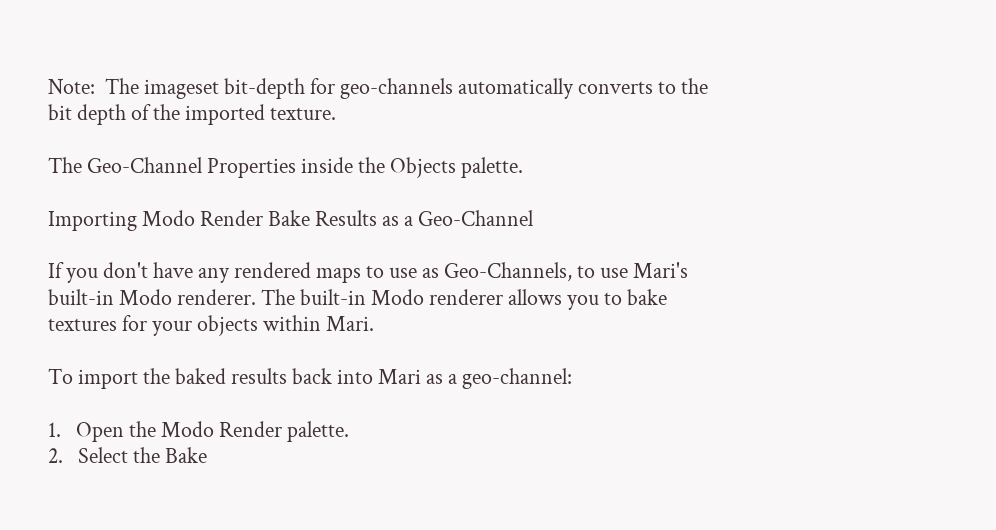Note:  The imageset bit-depth for geo-channels automatically converts to the bit depth of the imported texture.

The Geo-Channel Properties inside the Objects palette.

Importing Modo Render Bake Results as a Geo-Channel

If you don't have any rendered maps to use as Geo-Channels, to use Mari's built-in Modo renderer. The built-in Modo renderer allows you to bake textures for your objects within Mari.

To import the baked results back into Mari as a geo-channel:

1.   Open the Modo Render palette.
2.   Select the Bake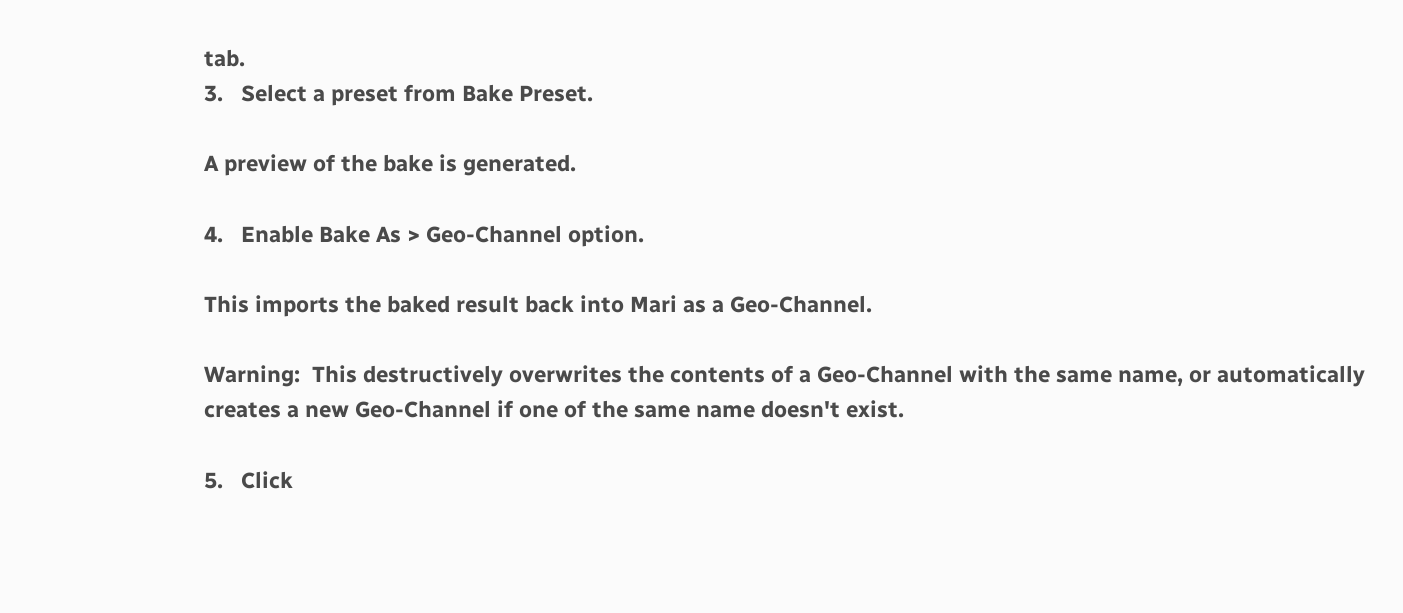tab.
3.   Select a preset from Bake Preset.

A preview of the bake is generated.

4.   Enable Bake As > Geo-Channel option.

This imports the baked result back into Mari as a Geo-Channel.

Warning:  This destructively overwrites the contents of a Geo-Channel with the same name, or automatically creates a new Geo-Channel if one of the same name doesn't exist.

5.   Click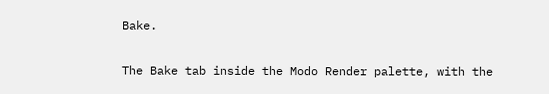Bake.

The Bake tab inside the Modo Render palette, with the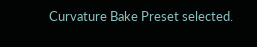Curvature Bake Preset selected.